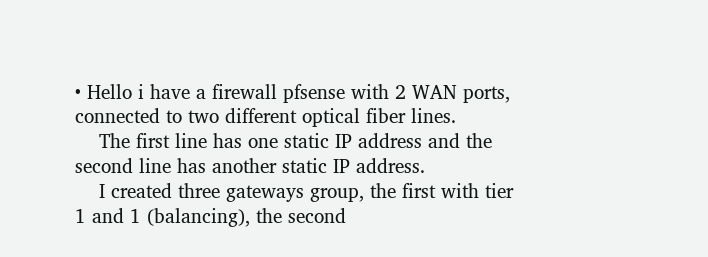• Hello i have a firewall pfsense with 2 WAN ports, connected to two different optical fiber lines.
    The first line has one static IP address and the second line has another static IP address.
    I created three gateways group, the first with tier 1 and 1 (balancing), the second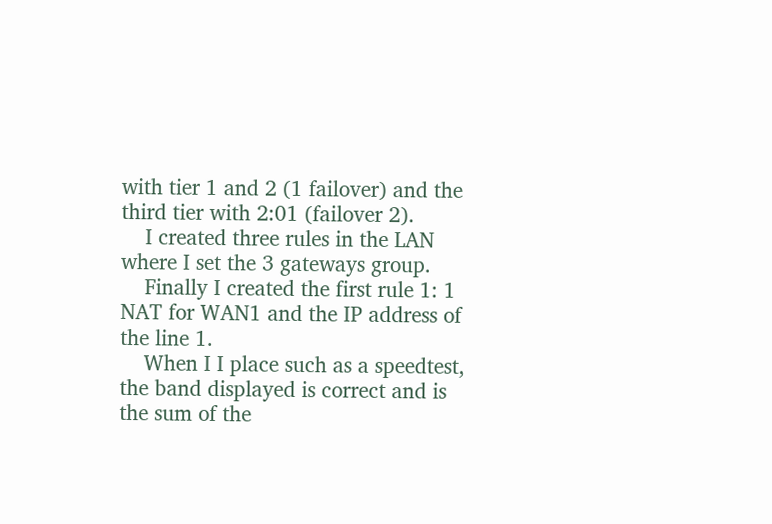with tier 1 and 2 (1 failover) and the third tier with 2:01 (failover 2).
    I created three rules in the LAN where I set the 3 gateways group.
    Finally I created the first rule 1: 1 NAT for WAN1 and the IP address of the line 1.
    When I I place such as a speedtest, the band displayed is correct and is the sum of the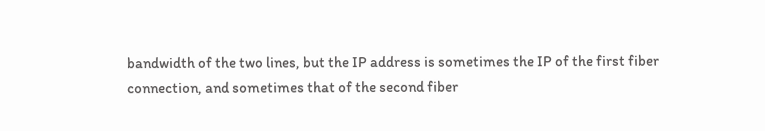bandwidth of the two lines, but the IP address is sometimes the IP of the first fiber connection, and sometimes that of the second fiber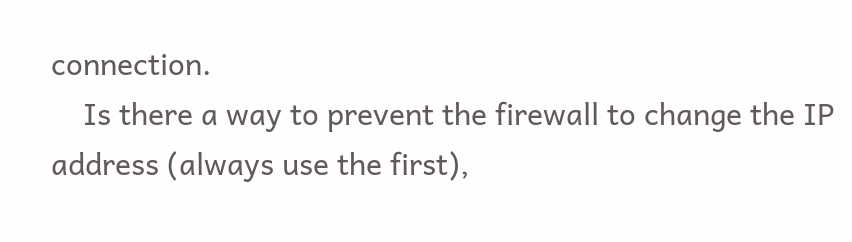connection.
    Is there a way to prevent the firewall to change the IP address (always use the first),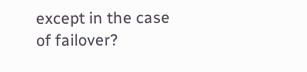except in the case of failover?